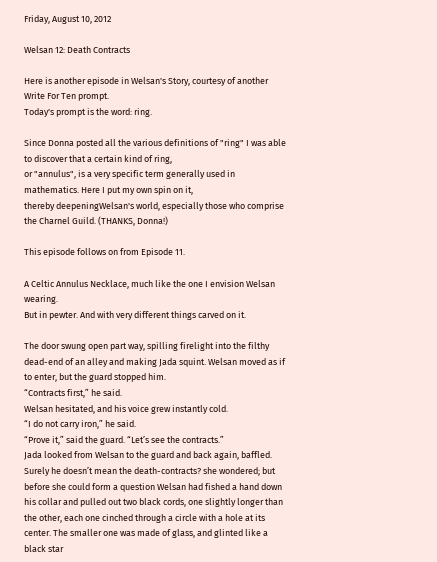Friday, August 10, 2012

Welsan 12: Death Contracts

Here is another episode in Welsan's Story, courtesy of another Write For Ten prompt.
Today's prompt is the word: ring.

Since Donna posted all the various definitions of "ring" I was able to discover that a certain kind of ring,
or "annulus", is a very specific term generally used in mathematics. Here I put my own spin on it,
thereby deepeningWelsan's world, especially those who comprise the Charnel Guild. (THANKS, Donna!)

This episode follows on from Episode 11.

A Celtic Annulus Necklace, much like the one I envision Welsan wearing.
But in pewter. And with very different things carved on it.

The door swung open part way, spilling firelight into the filthy dead-end of an alley and making Jada squint. Welsan moved as if to enter, but the guard stopped him.
“Contracts first,” he said.
Welsan hesitated, and his voice grew instantly cold.
“I do not carry iron,” he said.
“Prove it,” said the guard. “Let’s see the contracts.”
Jada looked from Welsan to the guard and back again, baffled. Surely he doesn’t mean the death-contracts? she wondered; but before she could form a question Welsan had fished a hand down his collar and pulled out two black cords, one slightly longer than the other, each one cinched through a circle with a hole at its center. The smaller one was made of glass, and glinted like a black star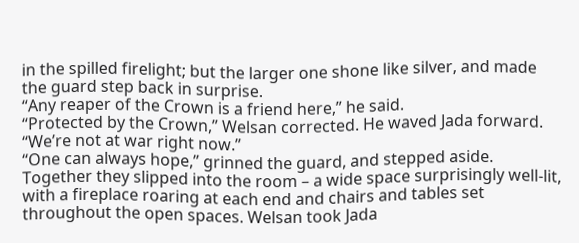in the spilled firelight; but the larger one shone like silver, and made the guard step back in surprise.
“Any reaper of the Crown is a friend here,” he said.
“Protected by the Crown,” Welsan corrected. He waved Jada forward. “We’re not at war right now.”
“One can always hope,” grinned the guard, and stepped aside.
Together they slipped into the room – a wide space surprisingly well-lit, with a fireplace roaring at each end and chairs and tables set throughout the open spaces. Welsan took Jada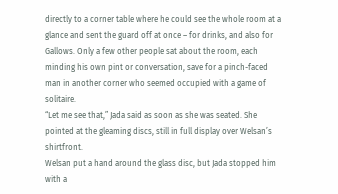directly to a corner table where he could see the whole room at a glance and sent the guard off at once – for drinks, and also for Gallows. Only a few other people sat about the room, each minding his own pint or conversation, save for a pinch-faced man in another corner who seemed occupied with a game of solitaire.
“Let me see that,” Jada said as soon as she was seated. She pointed at the gleaming discs, still in full display over Welsan’s shirtfront.
Welsan put a hand around the glass disc, but Jada stopped him with a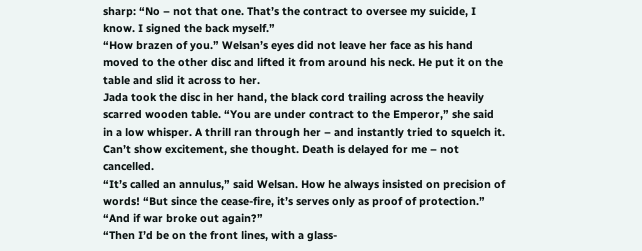sharp: “No – not that one. That’s the contract to oversee my suicide, I know. I signed the back myself.”
“How brazen of you.” Welsan’s eyes did not leave her face as his hand moved to the other disc and lifted it from around his neck. He put it on the table and slid it across to her.
Jada took the disc in her hand, the black cord trailing across the heavily scarred wooden table. “You are under contract to the Emperor,” she said in a low whisper. A thrill ran through her – and instantly tried to squelch it. Can’t show excitement, she thought. Death is delayed for me – not cancelled.
“It’s called an annulus,” said Welsan. How he always insisted on precision of words! “But since the cease-fire, it’s serves only as proof of protection.”
“And if war broke out again?”
“Then I’d be on the front lines, with a glass-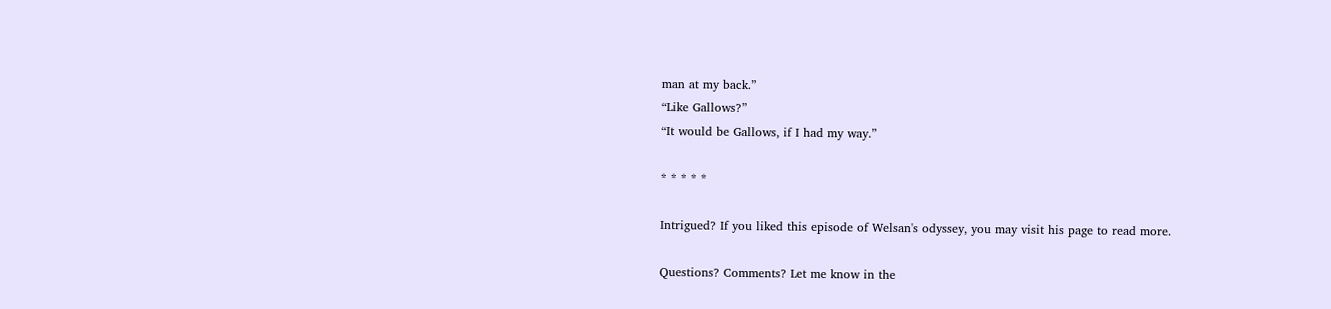man at my back.”
“Like Gallows?”
“It would be Gallows, if I had my way.”

* * * * *

Intrigued? If you liked this episode of Welsan's odyssey, you may visit his page to read more.

Questions? Comments? Let me know in the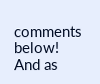comments below!
And as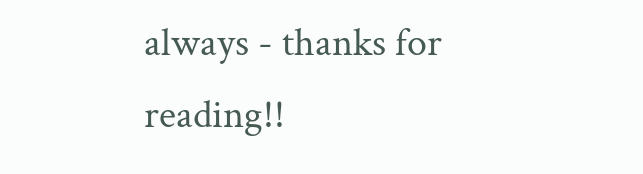always - thanks for reading!!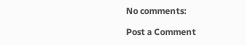No comments:

Post a Comment